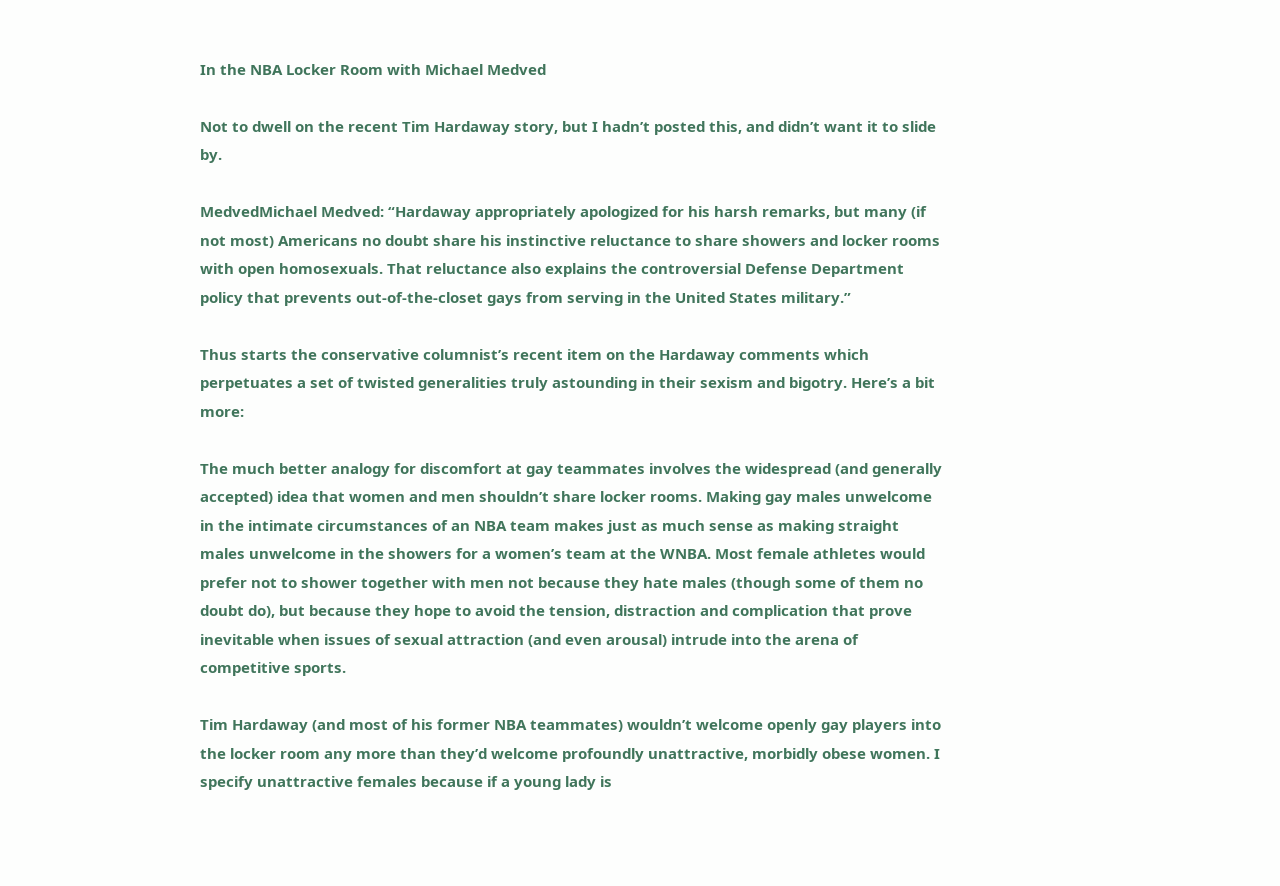In the NBA Locker Room with Michael Medved

Not to dwell on the recent Tim Hardaway story, but I hadn’t posted this, and didn’t want it to slide by.

MedvedMichael Medved: “Hardaway appropriately apologized for his harsh remarks, but many (if not most) Americans no doubt share his instinctive reluctance to share showers and locker rooms with open homosexuals. That reluctance also explains the controversial Defense Department policy that prevents out-of-the-closet gays from serving in the United States military.”

Thus starts the conservative columnist’s recent item on the Hardaway comments which perpetuates a set of twisted generalities truly astounding in their sexism and bigotry. Here’s a bit more:

The much better analogy for discomfort at gay teammates involves the widespread (and generally accepted) idea that women and men shouldn’t share locker rooms. Making gay males unwelcome in the intimate circumstances of an NBA team makes just as much sense as making straight males unwelcome in the showers for a women’s team at the WNBA. Most female athletes would prefer not to shower together with men not because they hate males (though some of them no doubt do), but because they hope to avoid the tension, distraction and complication that prove inevitable when issues of sexual attraction (and even arousal) intrude into the arena of competitive sports.

Tim Hardaway (and most of his former NBA teammates) wouldn’t welcome openly gay players into the locker room any more than they’d welcome profoundly unattractive, morbidly obese women. I specify unattractive females because if a young lady is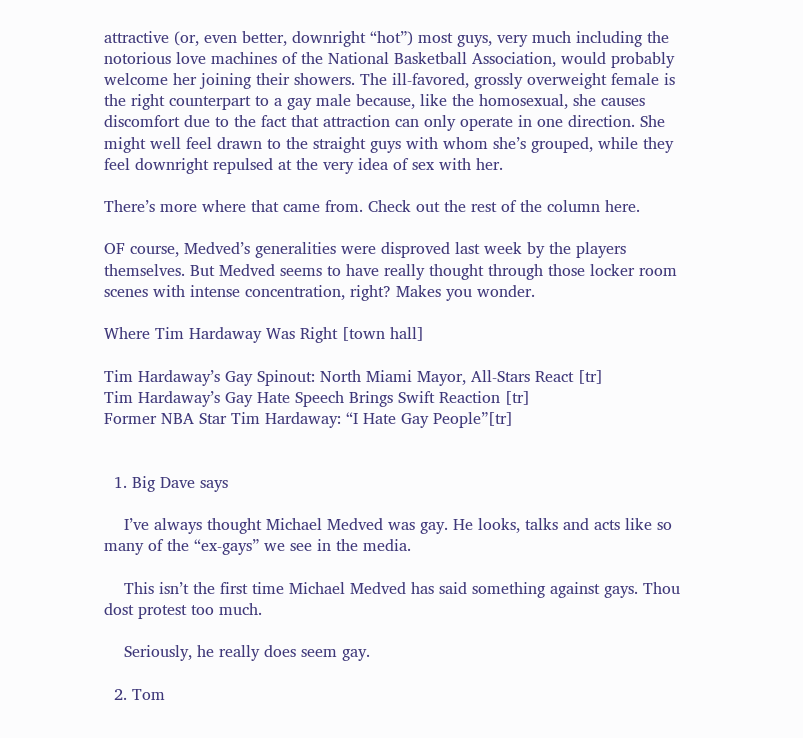attractive (or, even better, downright “hot”) most guys, very much including the notorious love machines of the National Basketball Association, would probably welcome her joining their showers. The ill-favored, grossly overweight female is the right counterpart to a gay male because, like the homosexual, she causes discomfort due to the fact that attraction can only operate in one direction. She might well feel drawn to the straight guys with whom she’s grouped, while they feel downright repulsed at the very idea of sex with her.

There’s more where that came from. Check out the rest of the column here.

OF course, Medved’s generalities were disproved last week by the players themselves. But Medved seems to have really thought through those locker room scenes with intense concentration, right? Makes you wonder.

Where Tim Hardaway Was Right [town hall]

Tim Hardaway’s Gay Spinout: North Miami Mayor, All-Stars React [tr]
Tim Hardaway’s Gay Hate Speech Brings Swift Reaction [tr]
Former NBA Star Tim Hardaway: “I Hate Gay People”[tr]


  1. Big Dave says

    I’ve always thought Michael Medved was gay. He looks, talks and acts like so many of the “ex-gays” we see in the media.

    This isn’t the first time Michael Medved has said something against gays. Thou dost protest too much.

    Seriously, he really does seem gay.

  2. Tom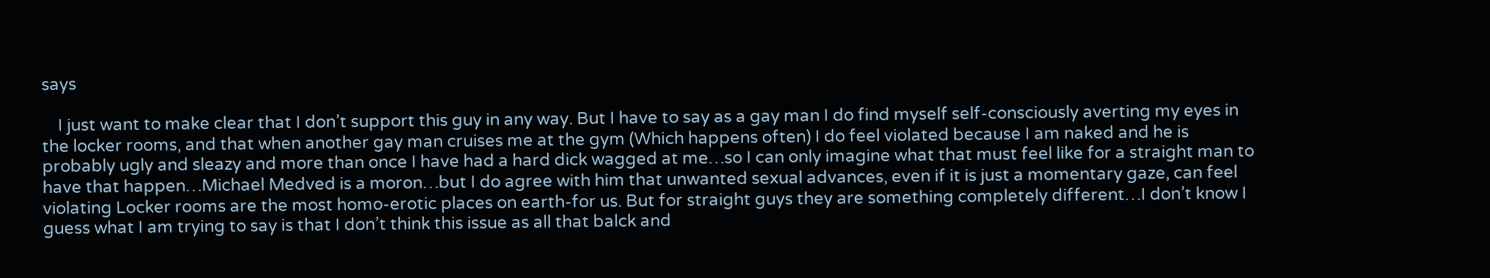says

    I just want to make clear that I don’t support this guy in any way. But I have to say as a gay man I do find myself self-consciously averting my eyes in the locker rooms, and that when another gay man cruises me at the gym (Which happens often) I do feel violated because I am naked and he is probably ugly and sleazy and more than once I have had a hard dick wagged at me…so I can only imagine what that must feel like for a straight man to have that happen…Michael Medved is a moron…but I do agree with him that unwanted sexual advances, even if it is just a momentary gaze, can feel violating Locker rooms are the most homo-erotic places on earth-for us. But for straight guys they are something completely different…I don’t know I guess what I am trying to say is that I don’t think this issue as all that balck and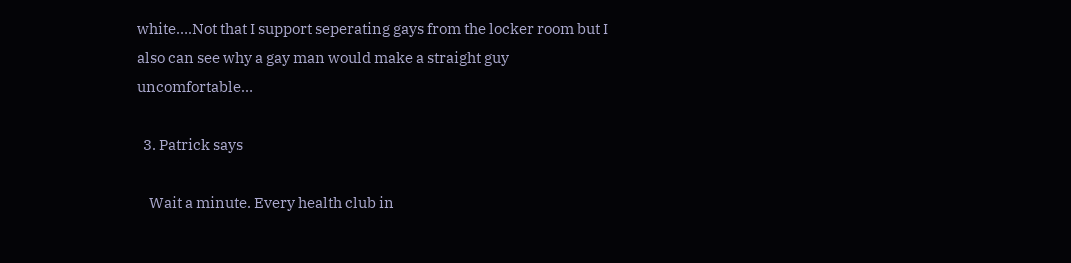white….Not that I support seperating gays from the locker room but I also can see why a gay man would make a straight guy uncomfortable…

  3. Patrick says

    Wait a minute. Every health club in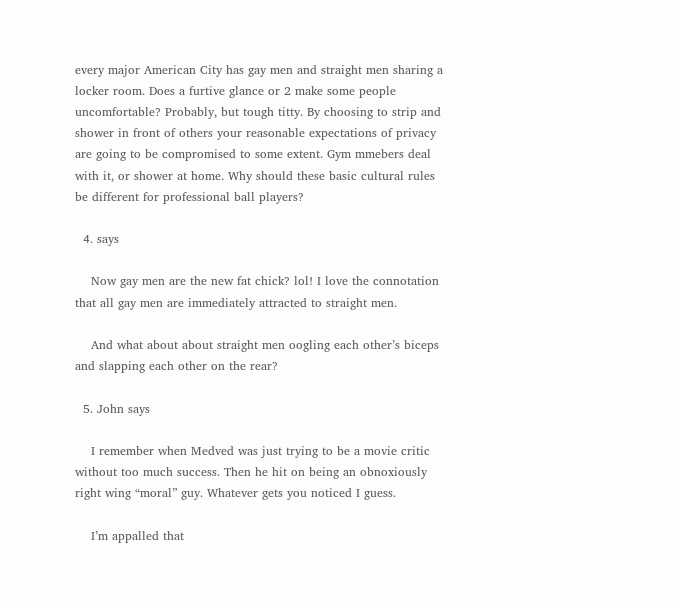every major American City has gay men and straight men sharing a locker room. Does a furtive glance or 2 make some people uncomfortable? Probably, but tough titty. By choosing to strip and shower in front of others your reasonable expectations of privacy are going to be compromised to some extent. Gym mmebers deal with it, or shower at home. Why should these basic cultural rules be different for professional ball players?

  4. says

    Now gay men are the new fat chick? lol! I love the connotation that all gay men are immediately attracted to straight men.

    And what about about straight men oogling each other’s biceps and slapping each other on the rear?

  5. John says

    I remember when Medved was just trying to be a movie critic without too much success. Then he hit on being an obnoxiously right wing “moral” guy. Whatever gets you noticed I guess.

    I’m appalled that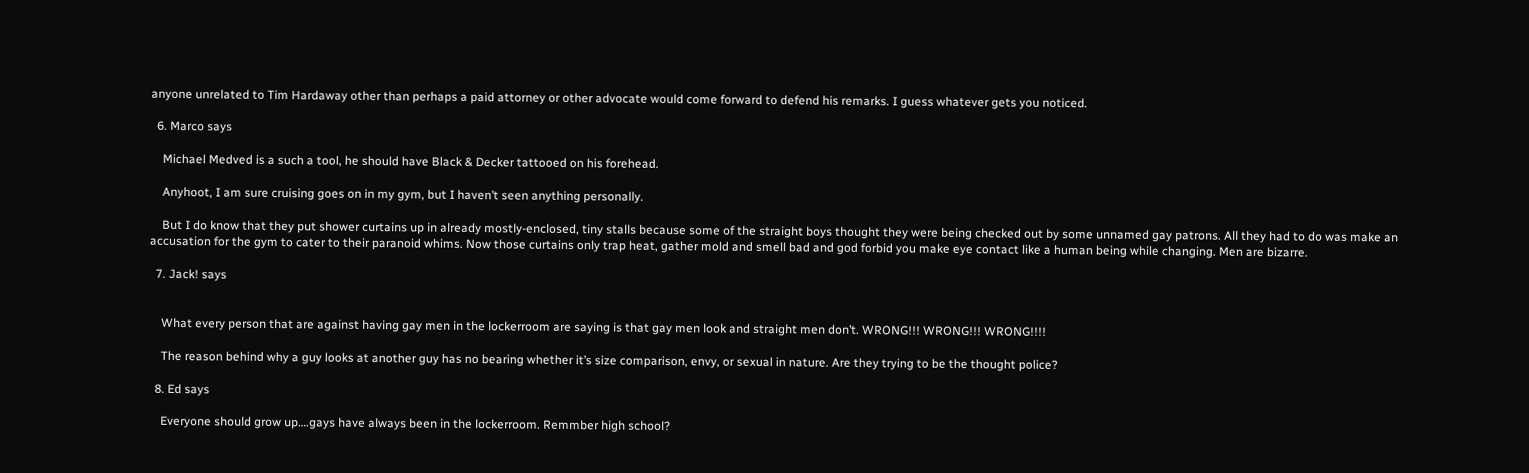anyone unrelated to Tim Hardaway other than perhaps a paid attorney or other advocate would come forward to defend his remarks. I guess whatever gets you noticed.

  6. Marco says

    Michael Medved is a such a tool, he should have Black & Decker tattooed on his forehead.

    Anyhoot, I am sure cruising goes on in my gym, but I haven’t seen anything personally.

    But I do know that they put shower curtains up in already mostly-enclosed, tiny stalls because some of the straight boys thought they were being checked out by some unnamed gay patrons. All they had to do was make an accusation for the gym to cater to their paranoid whims. Now those curtains only trap heat, gather mold and smell bad and god forbid you make eye contact like a human being while changing. Men are bizarre.

  7. Jack! says


    What every person that are against having gay men in the lockerroom are saying is that gay men look and straight men don’t. WRONG!!! WRONG!!! WRONG!!!!

    The reason behind why a guy looks at another guy has no bearing whether it’s size comparison, envy, or sexual in nature. Are they trying to be the thought police?

  8. Ed says

    Everyone should grow up….gays have always been in the lockerroom. Remmber high school?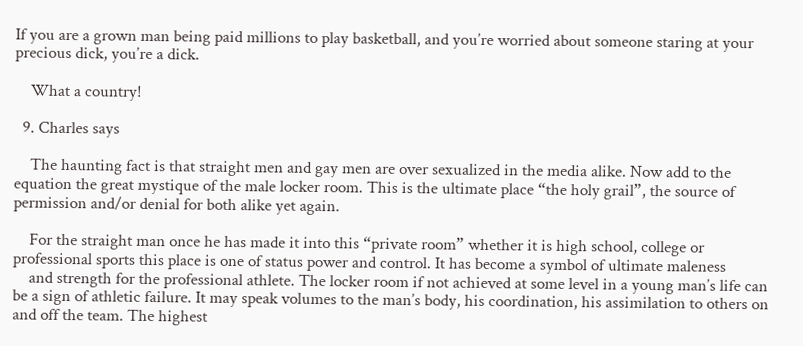If you are a grown man being paid millions to play basketball, and you’re worried about someone staring at your precious dick, you’re a dick.

    What a country!

  9. Charles says

    The haunting fact is that straight men and gay men are over sexualized in the media alike. Now add to the equation the great mystique of the male locker room. This is the ultimate place “the holy grail”, the source of permission and/or denial for both alike yet again.

    For the straight man once he has made it into this “private room” whether it is high school, college or professional sports this place is one of status power and control. It has become a symbol of ultimate maleness
    and strength for the professional athlete. The locker room if not achieved at some level in a young man’s life can be a sign of athletic failure. It may speak volumes to the man’s body, his coordination, his assimilation to others on and off the team. The highest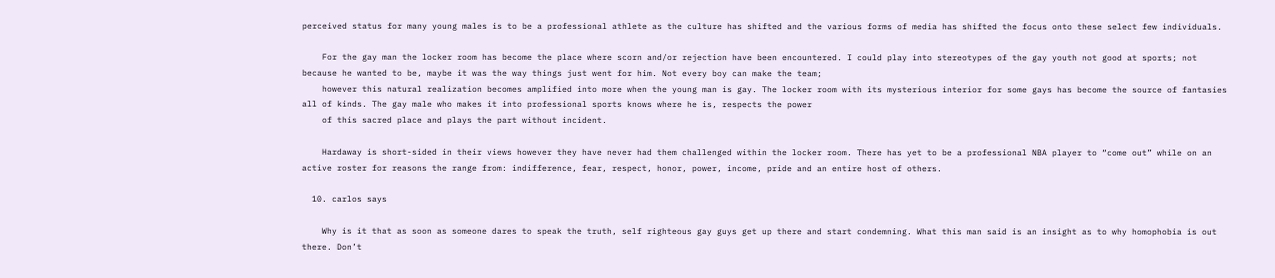perceived status for many young males is to be a professional athlete as the culture has shifted and the various forms of media has shifted the focus onto these select few individuals.

    For the gay man the locker room has become the place where scorn and/or rejection have been encountered. I could play into stereotypes of the gay youth not good at sports; not because he wanted to be, maybe it was the way things just went for him. Not every boy can make the team;
    however this natural realization becomes amplified into more when the young man is gay. The locker room with its mysterious interior for some gays has become the source of fantasies all of kinds. The gay male who makes it into professional sports knows where he is, respects the power
    of this sacred place and plays the part without incident.

    Hardaway is short-sided in their views however they have never had them challenged within the locker room. There has yet to be a professional NBA player to “come out” while on an active roster for reasons the range from: indifference, fear, respect, honor, power, income, pride and an entire host of others.

  10. carlos says

    Why is it that as soon as someone dares to speak the truth, self righteous gay guys get up there and start condemning. What this man said is an insight as to why homophobia is out there. Don’t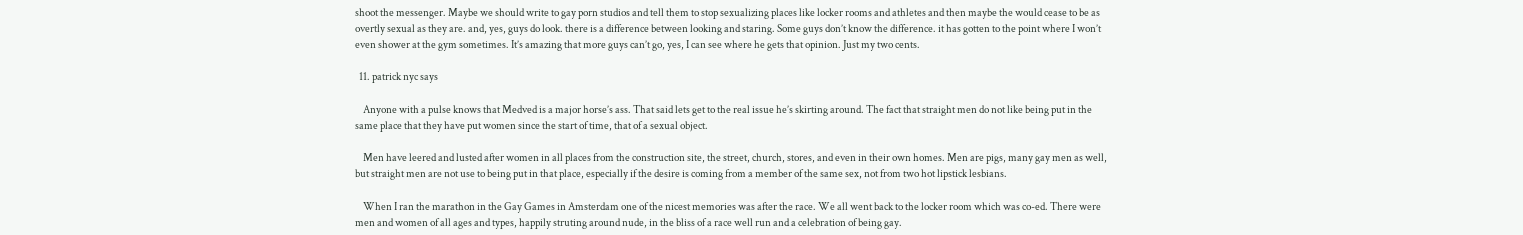shoot the messenger. Maybe we should write to gay porn studios and tell them to stop sexualizing places like locker rooms and athletes and then maybe the would cease to be as overtly sexual as they are. and, yes, guys do look. there is a difference between looking and staring. Some guys don’t know the difference. it has gotten to the point where I won’t even shower at the gym sometimes. It’s amazing that more guys can’t go, yes, I can see where he gets that opinion. Just my two cents.

  11. patrick nyc says

    Anyone with a pulse knows that Medved is a major horse’s ass. That said lets get to the real issue he’s skirting around. The fact that straight men do not like being put in the same place that they have put women since the start of time, that of a sexual object.

    Men have leered and lusted after women in all places from the construction site, the street, church, stores, and even in their own homes. Men are pigs, many gay men as well, but straight men are not use to being put in that place, especially if the desire is coming from a member of the same sex, not from two hot lipstick lesbians.

    When I ran the marathon in the Gay Games in Amsterdam one of the nicest memories was after the race. We all went back to the locker room which was co-ed. There were men and women of all ages and types, happily struting around nude, in the bliss of a race well run and a celebration of being gay.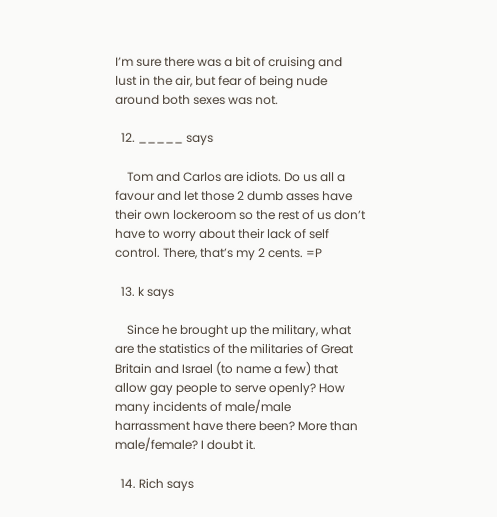I’m sure there was a bit of cruising and lust in the air, but fear of being nude around both sexes was not.

  12. _____ says

    Tom and Carlos are idiots. Do us all a favour and let those 2 dumb asses have their own lockeroom so the rest of us don’t have to worry about their lack of self control. There, that’s my 2 cents. =P

  13. k says

    Since he brought up the military, what are the statistics of the militaries of Great Britain and Israel (to name a few) that allow gay people to serve openly? How many incidents of male/male harrassment have there been? More than male/female? I doubt it.

  14. Rich says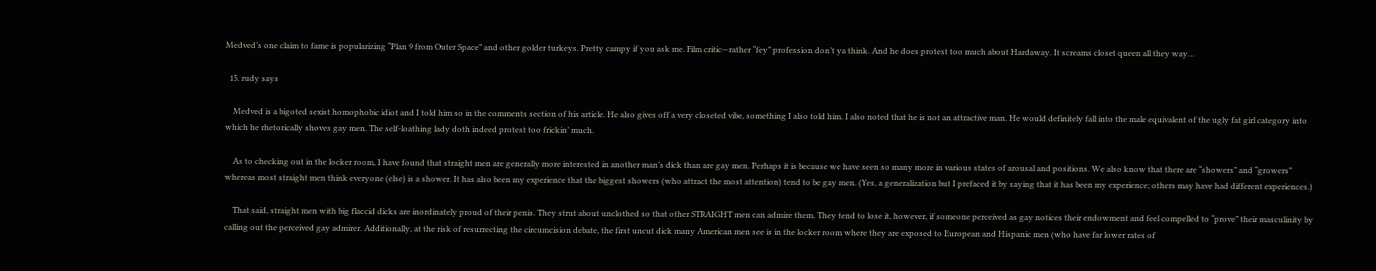Medved’s one claim to fame is popularizing “Plan 9 from Outer Space” and other golder turkeys. Pretty campy if you ask me. Film critic—rather “fey” profession don’t ya think. And he does protest too much about Hardaway. It screams closet queen all they way…

  15. rudy says

    Medved is a bigoted sexist homophobic idiot and I told him so in the comments section of his article. He also gives off a very closeted vibe, something I also told him. I also noted that he is not an attractive man. He would definitely fall into the male equivalent of the ugly fat girl category into which he rhetorically shoves gay men. The self-loathing lady doth indeed protest too frickin’ much.

    As to checking out in the locker room, I have found that straight men are generally more interested in another man’s dick than are gay men. Perhaps it is because we have seen so many more in various states of arousal and positions. We also know that there are “showers” and “growers” whereas most straight men think everyone (else) is a shower. It has also been my experience that the biggest showers (who attract the most attention) tend to be gay men. (Yes, a generalization but I prefaced it by saying that it has been my experience; others may have had different experiences.)

    That said, straight men with big flaccid dicks are inordinately proud of their penis. They strut about unclothed so that other STRAIGHT men can admire them. They tend to lose it, however, if someone perceived as gay notices their endowment and feel compelled to “prove” their masculinity by calling out the perceived gay admirer. Additionally, at the risk of resurrecting the circumcision debate, the first uncut dick many American men see is in the locker room where they are exposed to European and Hispanic men (who have far lower rates of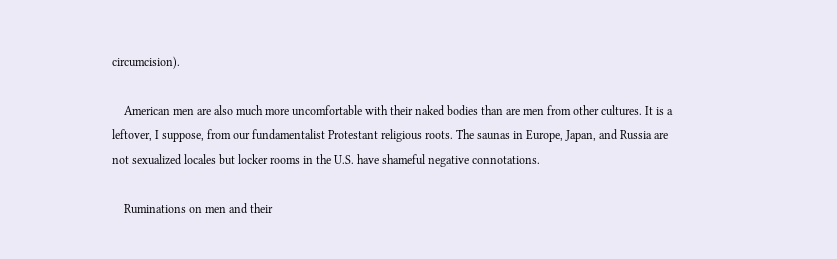circumcision).

    American men are also much more uncomfortable with their naked bodies than are men from other cultures. It is a leftover, I suppose, from our fundamentalist Protestant religious roots. The saunas in Europe, Japan, and Russia are not sexualized locales but locker rooms in the U.S. have shameful negative connotations.

    Ruminations on men and their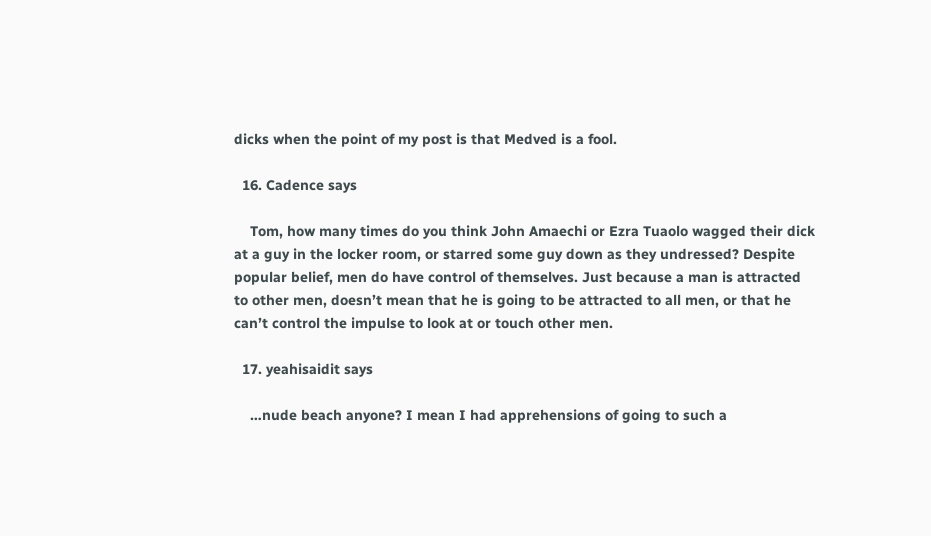dicks when the point of my post is that Medved is a fool.

  16. Cadence says

    Tom, how many times do you think John Amaechi or Ezra Tuaolo wagged their dick at a guy in the locker room, or starred some guy down as they undressed? Despite popular belief, men do have control of themselves. Just because a man is attracted to other men, doesn’t mean that he is going to be attracted to all men, or that he can’t control the impulse to look at or touch other men.

  17. yeahisaidit says

    …nude beach anyone? I mean I had apprehensions of going to such a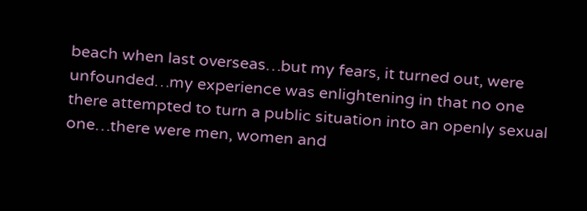beach when last overseas…but my fears, it turned out, were unfounded…my experience was enlightening in that no one there attempted to turn a public situation into an openly sexual one…there were men, women and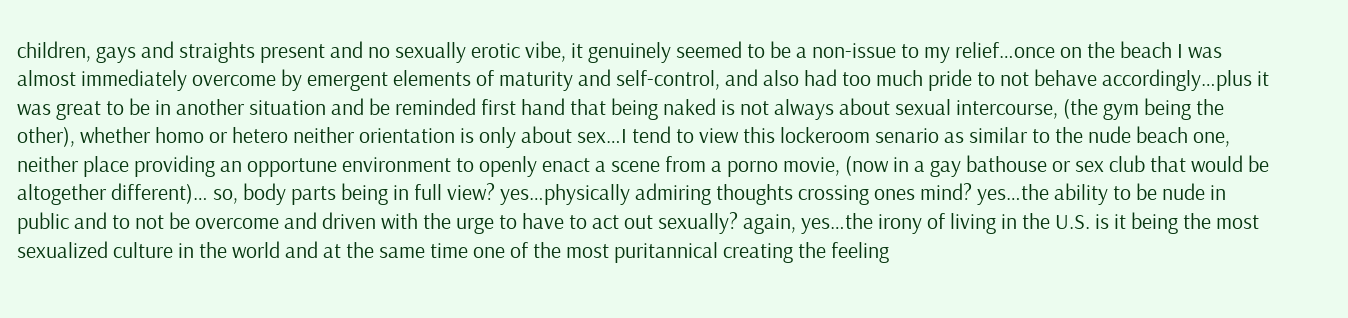children, gays and straights present and no sexually erotic vibe, it genuinely seemed to be a non-issue to my relief…once on the beach I was almost immediately overcome by emergent elements of maturity and self-control, and also had too much pride to not behave accordingly…plus it was great to be in another situation and be reminded first hand that being naked is not always about sexual intercourse, (the gym being the other), whether homo or hetero neither orientation is only about sex…I tend to view this lockeroom senario as similar to the nude beach one, neither place providing an opportune environment to openly enact a scene from a porno movie, (now in a gay bathouse or sex club that would be altogether different)… so, body parts being in full view? yes…physically admiring thoughts crossing ones mind? yes…the ability to be nude in public and to not be overcome and driven with the urge to have to act out sexually? again, yes…the irony of living in the U.S. is it being the most sexualized culture in the world and at the same time one of the most puritannical creating the feeling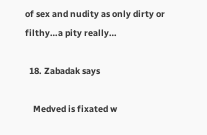of sex and nudity as only dirty or filthy…a pity really…

  18. Zabadak says

    Medved is fixated w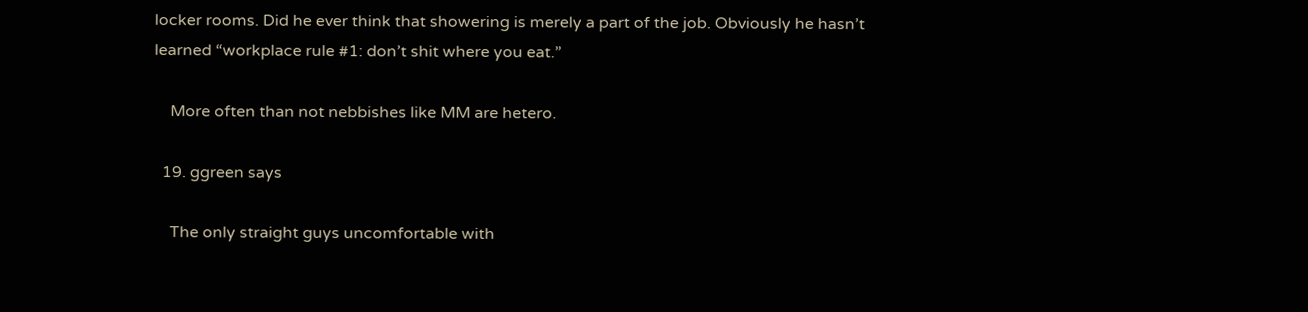locker rooms. Did he ever think that showering is merely a part of the job. Obviously he hasn’t learned “workplace rule #1: don’t shit where you eat.”

    More often than not nebbishes like MM are hetero.

  19. ggreen says

    The only straight guys uncomfortable with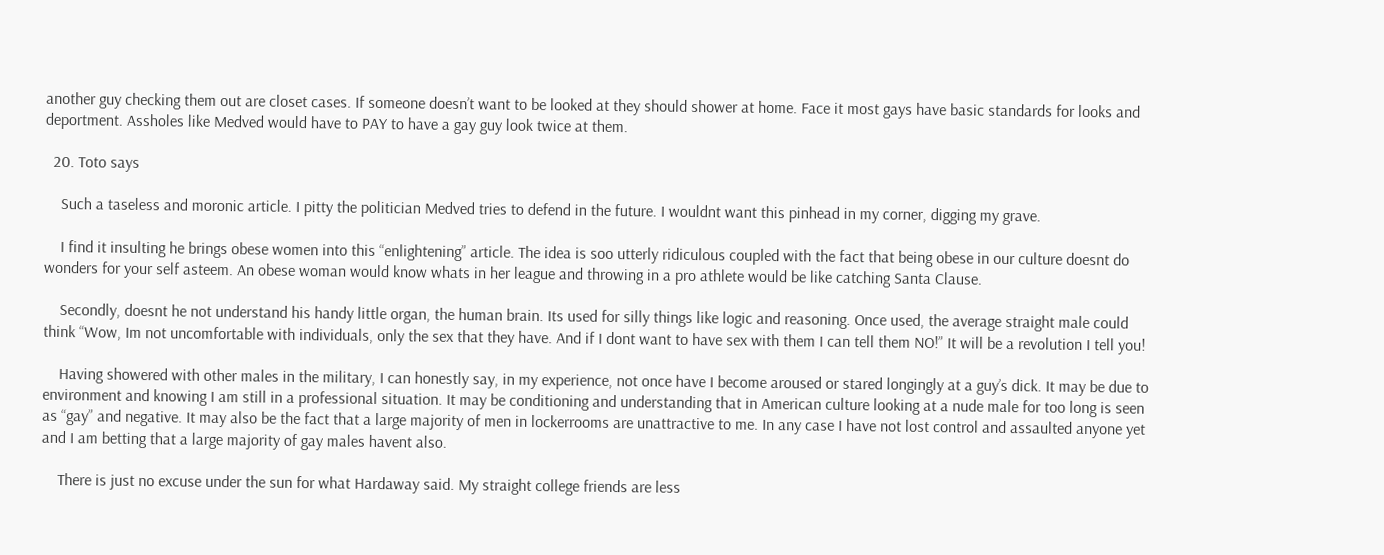another guy checking them out are closet cases. If someone doesn’t want to be looked at they should shower at home. Face it most gays have basic standards for looks and deportment. Assholes like Medved would have to PAY to have a gay guy look twice at them.

  20. Toto says

    Such a taseless and moronic article. I pitty the politician Medved tries to defend in the future. I wouldnt want this pinhead in my corner, digging my grave.

    I find it insulting he brings obese women into this “enlightening” article. The idea is soo utterly ridiculous coupled with the fact that being obese in our culture doesnt do wonders for your self asteem. An obese woman would know whats in her league and throwing in a pro athlete would be like catching Santa Clause.

    Secondly, doesnt he not understand his handy little organ, the human brain. Its used for silly things like logic and reasoning. Once used, the average straight male could think “Wow, Im not uncomfortable with individuals, only the sex that they have. And if I dont want to have sex with them I can tell them NO!” It will be a revolution I tell you!

    Having showered with other males in the military, I can honestly say, in my experience, not once have I become aroused or stared longingly at a guy’s dick. It may be due to environment and knowing I am still in a professional situation. It may be conditioning and understanding that in American culture looking at a nude male for too long is seen as “gay” and negative. It may also be the fact that a large majority of men in lockerrooms are unattractive to me. In any case I have not lost control and assaulted anyone yet and I am betting that a large majority of gay males havent also.

    There is just no excuse under the sun for what Hardaway said. My straight college friends are less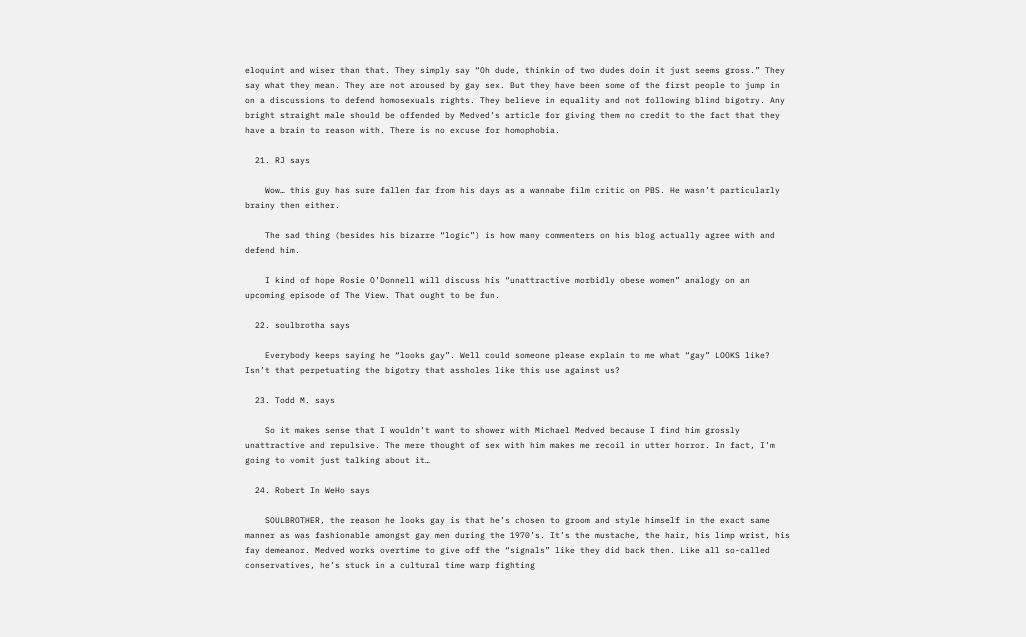eloquint and wiser than that. They simply say “Oh dude, thinkin of two dudes doin it just seems gross.” They say what they mean. They are not aroused by gay sex. But they have been some of the first people to jump in on a discussions to defend homosexuals rights. They believe in equality and not following blind bigotry. Any bright straight male should be offended by Medved’s article for giving them no credit to the fact that they have a brain to reason with. There is no excuse for homophobia.

  21. RJ says

    Wow… this guy has sure fallen far from his days as a wannabe film critic on PBS. He wasn’t particularly brainy then either.

    The sad thing (besides his bizarre “logic”) is how many commenters on his blog actually agree with and defend him.

    I kind of hope Rosie O’Donnell will discuss his “unattractive morbidly obese women” analogy on an upcoming episode of The View. That ought to be fun.

  22. soulbrotha says

    Everybody keeps saying he “looks gay”. Well could someone please explain to me what “gay” LOOKS like? Isn’t that perpetuating the bigotry that assholes like this use against us?

  23. Todd M. says

    So it makes sense that I wouldn’t want to shower with Michael Medved because I find him grossly unattractive and repulsive. The mere thought of sex with him makes me recoil in utter horror. In fact, I’m going to vomit just talking about it…

  24. Robert In WeHo says

    SOULBROTHER, the reason he looks gay is that he’s chosen to groom and style himself in the exact same manner as was fashionable amongst gay men during the 1970’s. It’s the mustache, the hair, his limp wrist, his fay demeanor. Medved works overtime to give off the “signals” like they did back then. Like all so-called conservatives, he’s stuck in a cultural time warp fighting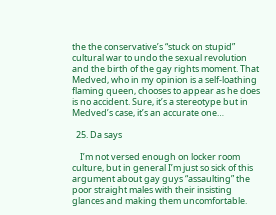the the conservative’s “stuck on stupid” cultural war to undo the sexual revolution and the birth of the gay rights moment. That Medved, who in my opinion is a self-loathing flaming queen, chooses to appear as he does is no accident. Sure, it’s a stereotype but in Medved’s case, it’s an accurate one…

  25. Da says

    I’m not versed enough on locker room culture, but in general I’m just so sick of this argument about gay guys “assaulting” the poor straight males with their insisting glances and making them uncomfortable.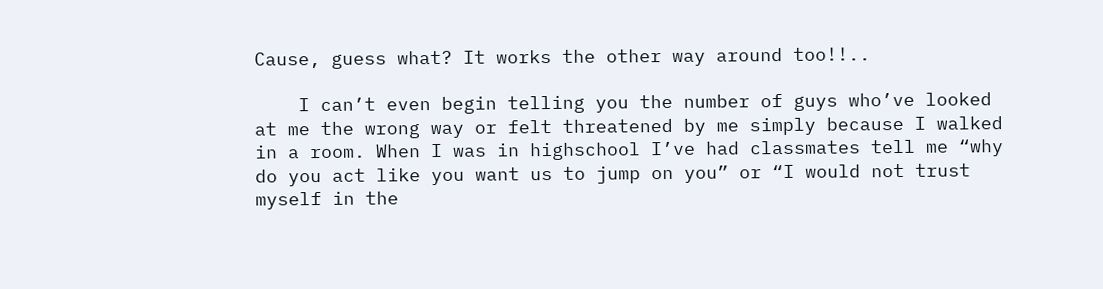Cause, guess what? It works the other way around too!!..

    I can’t even begin telling you the number of guys who’ve looked at me the wrong way or felt threatened by me simply because I walked in a room. When I was in highschool I’ve had classmates tell me “why do you act like you want us to jump on you” or “I would not trust myself in the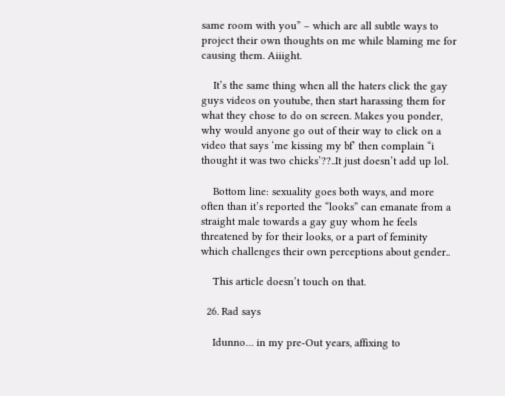same room with you” – which are all subtle ways to project their own thoughts on me while blaming me for causing them. Aiiight.

    It’s the same thing when all the haters click the gay guys videos on youtube, then start harassing them for what they chose to do on screen. Makes you ponder, why would anyone go out of their way to click on a video that says ‘me kissing my bf’ then complain “i thought it was two chicks’??..It just doesn’t add up lol.

    Bottom line: sexuality goes both ways, and more often than it’s reported the “looks” can emanate from a straight male towards a gay guy whom he feels threatened by for their looks, or a part of feminity which challenges their own perceptions about gender..

    This article doesn’t touch on that.

  26. Rad says

    Idunno… in my pre-Out years, affixing to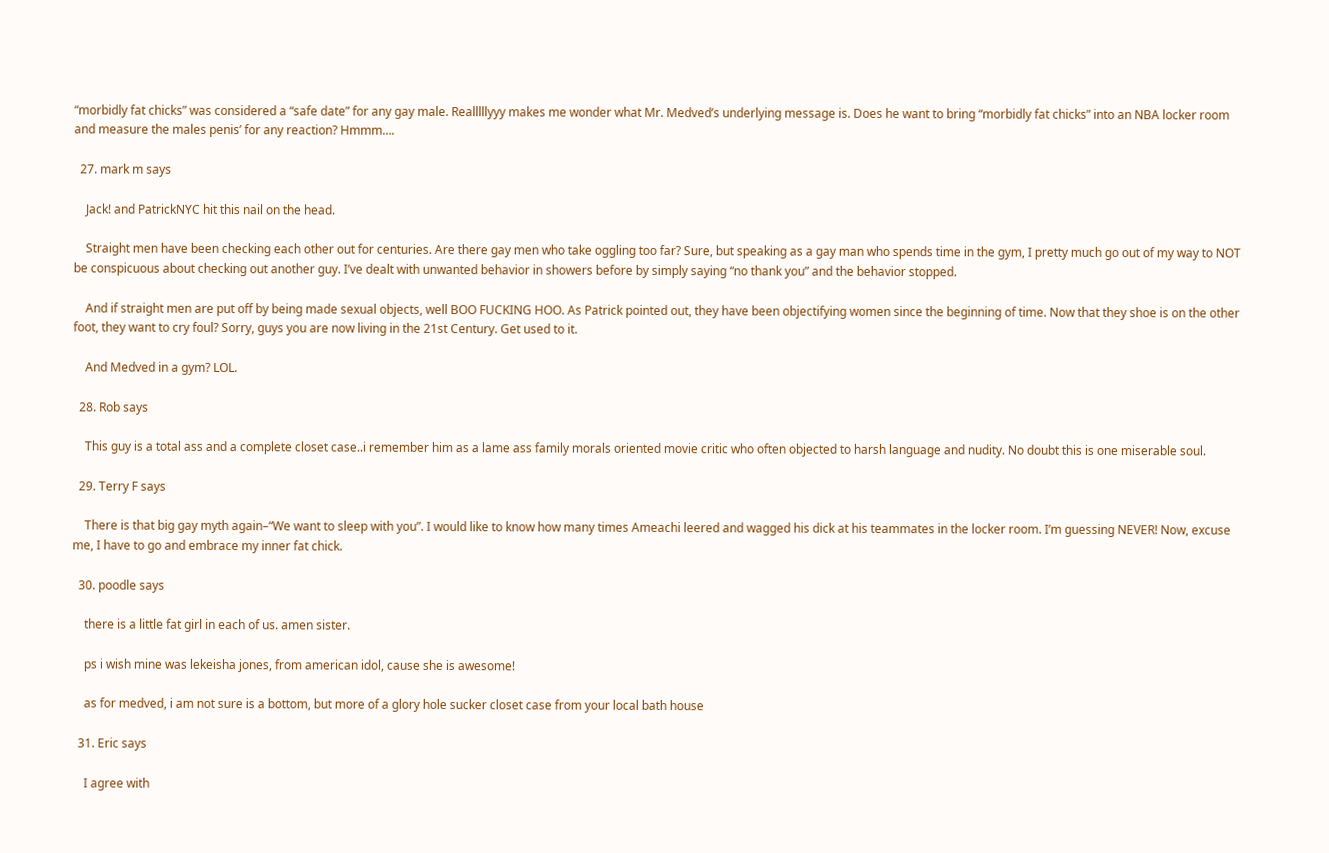“morbidly fat chicks” was considered a “safe date” for any gay male. Realllllyyy makes me wonder what Mr. Medved’s underlying message is. Does he want to bring “morbidly fat chicks” into an NBA locker room and measure the males penis’ for any reaction? Hmmm….

  27. mark m says

    Jack! and PatrickNYC hit this nail on the head.

    Straight men have been checking each other out for centuries. Are there gay men who take oggling too far? Sure, but speaking as a gay man who spends time in the gym, I pretty much go out of my way to NOT be conspicuous about checking out another guy. I’ve dealt with unwanted behavior in showers before by simply saying “no thank you” and the behavior stopped.

    And if straight men are put off by being made sexual objects, well BOO FUCKING HOO. As Patrick pointed out, they have been objectifying women since the beginning of time. Now that they shoe is on the other foot, they want to cry foul? Sorry, guys you are now living in the 21st Century. Get used to it.

    And Medved in a gym? LOL.

  28. Rob says

    This guy is a total ass and a complete closet case..i remember him as a lame ass family morals oriented movie critic who often objected to harsh language and nudity. No doubt this is one miserable soul.

  29. Terry F says

    There is that big gay myth again–“We want to sleep with you”. I would like to know how many times Ameachi leered and wagged his dick at his teammates in the locker room. I’m guessing NEVER! Now, excuse me, I have to go and embrace my inner fat chick.

  30. poodle says

    there is a little fat girl in each of us. amen sister.

    ps i wish mine was lekeisha jones, from american idol, cause she is awesome!

    as for medved, i am not sure is a bottom, but more of a glory hole sucker closet case from your local bath house

  31. Eric says

    I agree with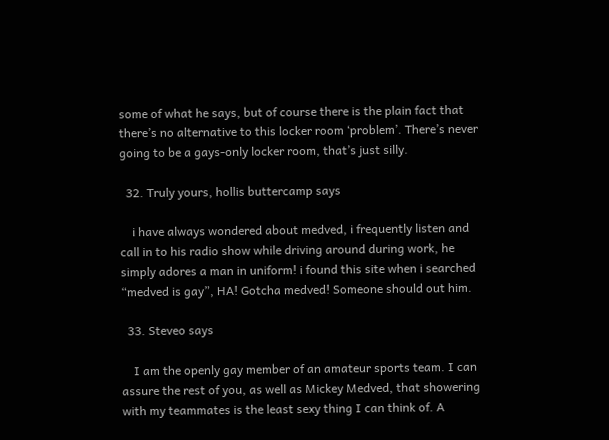some of what he says, but of course there is the plain fact that there’s no alternative to this locker room ‘problem’. There’s never going to be a gays-only locker room, that’s just silly.

  32. Truly yours, hollis buttercamp says

    i have always wondered about medved, i frequently listen and call in to his radio show while driving around during work, he simply adores a man in uniform! i found this site when i searched “medved is gay”, HA! Gotcha medved! Someone should out him.

  33. Steveo says

    I am the openly gay member of an amateur sports team. I can assure the rest of you, as well as Mickey Medved, that showering with my teammates is the least sexy thing I can think of. A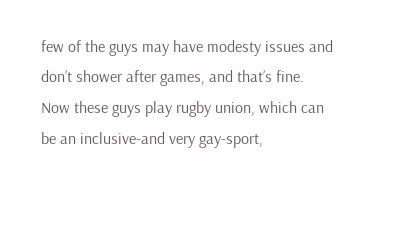few of the guys may have modesty issues and don’t shower after games, and that’s fine. Now these guys play rugby union, which can be an inclusive-and very gay-sport,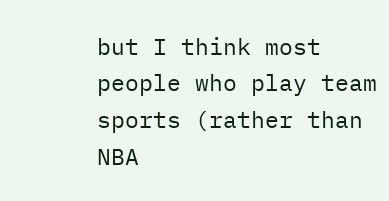but I think most people who play team sports (rather than NBA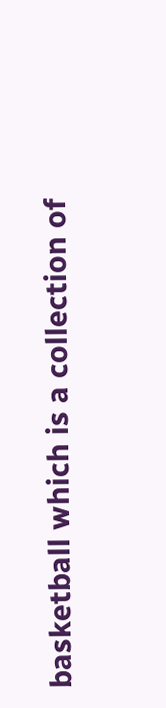basketball which is a collection of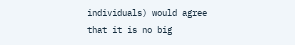individuals) would agree that it is no big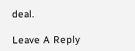deal.

Leave A Reply